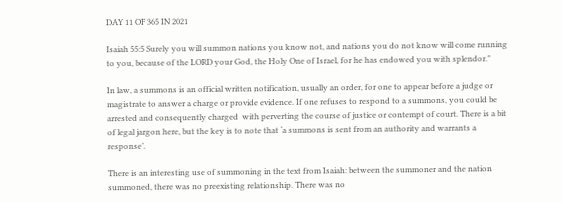DAY 11 OF 365 IN 2021

Isaiah 55:5 Surely you will summon nations you know not, and nations you do not know will come running to you, because of the LORD your God, the Holy One of Israel, for he has endowed you with splendor."

In law, a summons is an official written notification, usually an order, for one to appear before a judge or magistrate to answer a charge or provide evidence. If one refuses to respond to a summons, you could be arrested and consequently charged  with perverting the course of justice or contempt of court. There is a bit of legal jargon here, but the key is to note that ‘a summons is sent from an authority and warrants a response’.

There is an interesting use of summoning in the text from Isaiah: between the summoner and the nation summoned, there was no preexisting relationship. There was no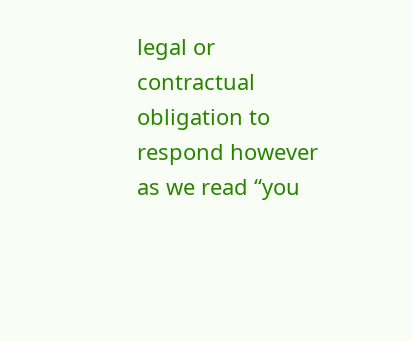legal or contractual obligation to respond however as we read “you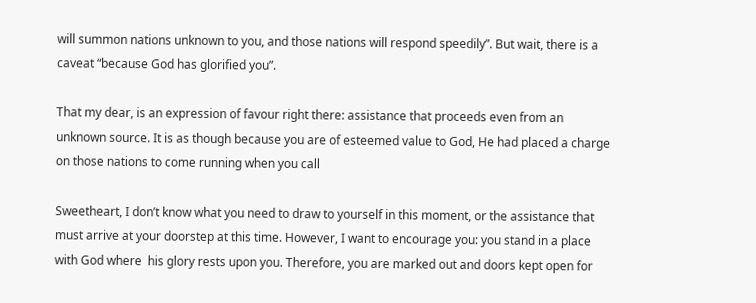will summon nations unknown to you, and those nations will respond speedily”. But wait, there is a caveat “because God has glorified you”.

That my dear, is an expression of favour right there: assistance that proceeds even from an unknown source. It is as though because you are of esteemed value to God, He had placed a charge on those nations to come running when you call

Sweetheart, I don’t know what you need to draw to yourself in this moment, or the assistance that must arrive at your doorstep at this time. However, I want to encourage you: you stand in a place with God where  his glory rests upon you. Therefore, you are marked out and doors kept open for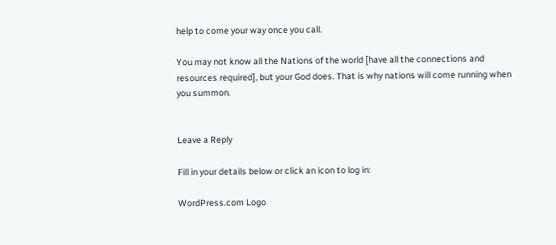help to come your way once you call.

You may not know all the Nations of the world [have all the connections and resources required], but your God does. That is why nations will come running when you summon.


Leave a Reply

Fill in your details below or click an icon to log in:

WordPress.com Logo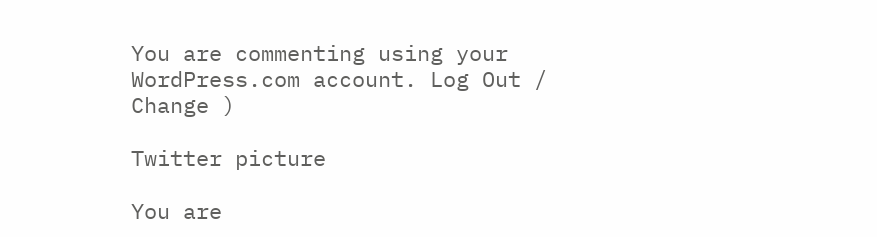You are commenting using your WordPress.com account. Log Out /  Change )

Twitter picture

You are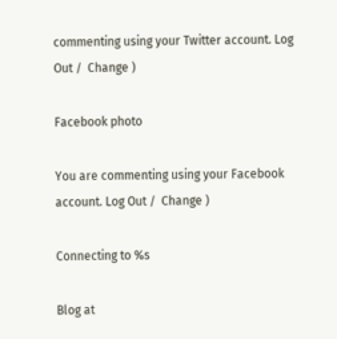commenting using your Twitter account. Log Out /  Change )

Facebook photo

You are commenting using your Facebook account. Log Out /  Change )

Connecting to %s

Blog at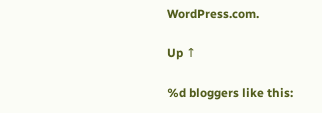WordPress.com.

Up ↑

%d bloggers like this: